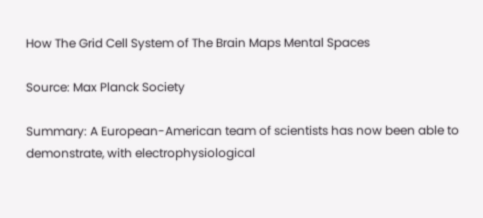How The Grid Cell System of The Brain Maps Mental Spaces

Source: Max Planck Society

Summary: A European-American team of scientists has now been able to demonstrate, with electrophysiological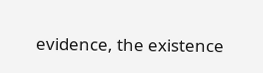evidence, the existence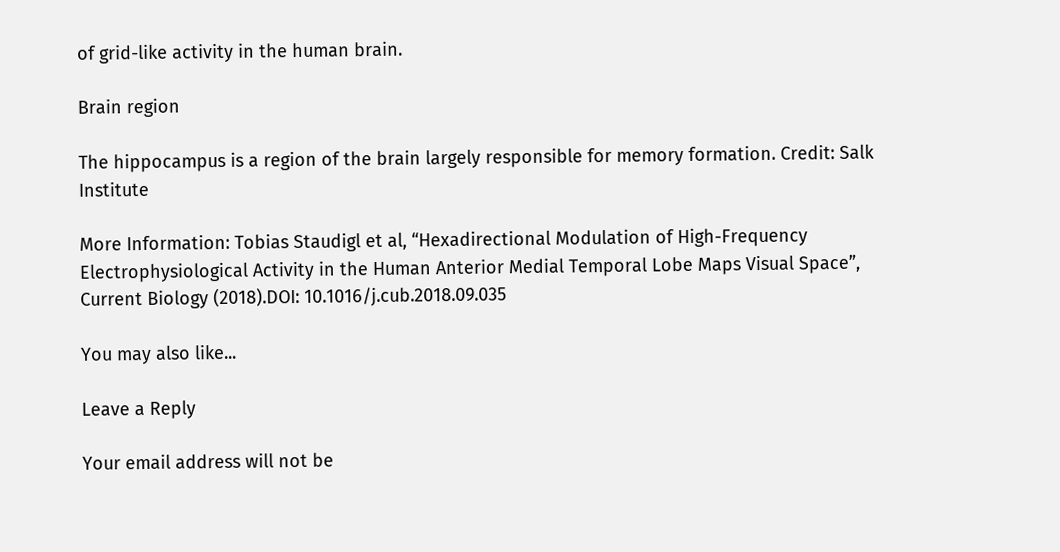of grid-like activity in the human brain.

Brain region

The hippocampus is a region of the brain largely responsible for memory formation. Credit: Salk Institute

More Information: Tobias Staudigl et al, “Hexadirectional Modulation of High-Frequency Electrophysiological Activity in the Human Anterior Medial Temporal Lobe Maps Visual Space”, Current Biology (2018).DOI: 10.1016/j.cub.2018.09.035

You may also like...

Leave a Reply

Your email address will not be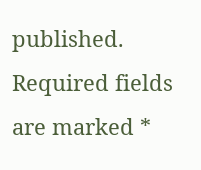published. Required fields are marked *